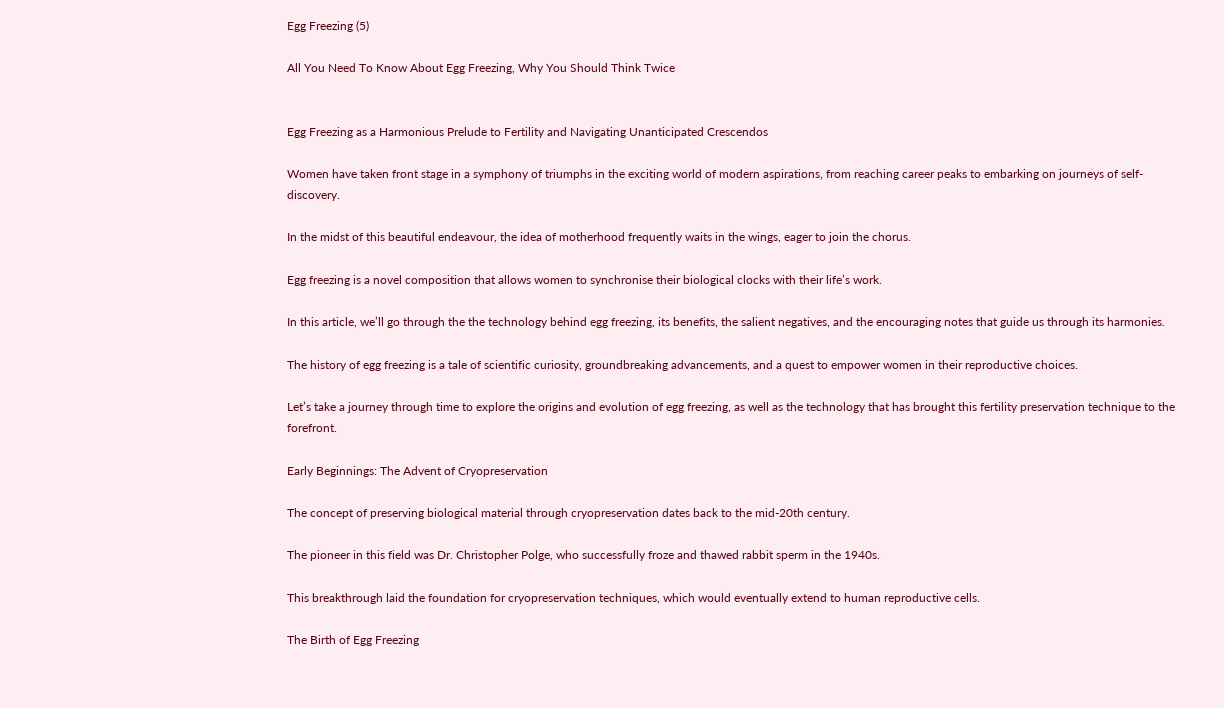Egg Freezing (5)

All You Need To Know About Egg Freezing, Why You Should Think Twice


Egg Freezing as a Harmonious Prelude to Fertility and Navigating Unanticipated Crescendos

Women have taken front stage in a symphony of triumphs in the exciting world of modern aspirations, from reaching career peaks to embarking on journeys of self-discovery.

In the midst of this beautiful endeavour, the idea of motherhood frequently waits in the wings, eager to join the chorus.

Egg freezing is a novel composition that allows women to synchronise their biological clocks with their life’s work.

In this article, we’ll go through the the technology behind egg freezing, its benefits, the salient negatives, and the encouraging notes that guide us through its harmonies.

The history of egg freezing is a tale of scientific curiosity, groundbreaking advancements, and a quest to empower women in their reproductive choices.

Let’s take a journey through time to explore the origins and evolution of egg freezing, as well as the technology that has brought this fertility preservation technique to the forefront.

Early Beginnings: The Advent of Cryopreservation

The concept of preserving biological material through cryopreservation dates back to the mid-20th century.

The pioneer in this field was Dr. Christopher Polge, who successfully froze and thawed rabbit sperm in the 1940s.

This breakthrough laid the foundation for cryopreservation techniques, which would eventually extend to human reproductive cells.

The Birth of Egg Freezing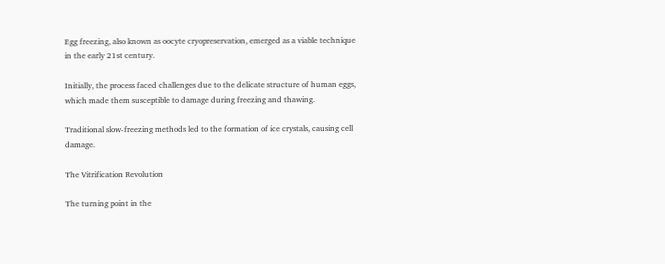Egg freezing, also known as oocyte cryopreservation, emerged as a viable technique in the early 21st century.

Initially, the process faced challenges due to the delicate structure of human eggs, which made them susceptible to damage during freezing and thawing.

Traditional slow-freezing methods led to the formation of ice crystals, causing cell damage.

The Vitrification Revolution

The turning point in the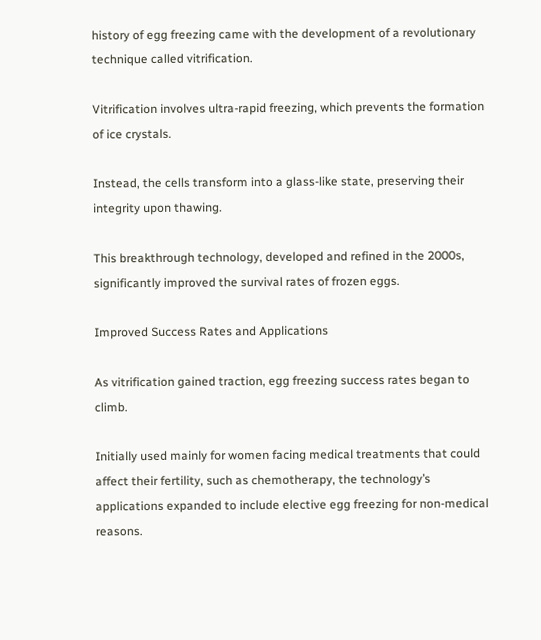history of egg freezing came with the development of a revolutionary technique called vitrification.

Vitrification involves ultra-rapid freezing, which prevents the formation of ice crystals.

Instead, the cells transform into a glass-like state, preserving their integrity upon thawing.

This breakthrough technology, developed and refined in the 2000s, significantly improved the survival rates of frozen eggs.

Improved Success Rates and Applications

As vitrification gained traction, egg freezing success rates began to climb.

Initially used mainly for women facing medical treatments that could affect their fertility, such as chemotherapy, the technology’s applications expanded to include elective egg freezing for non-medical reasons.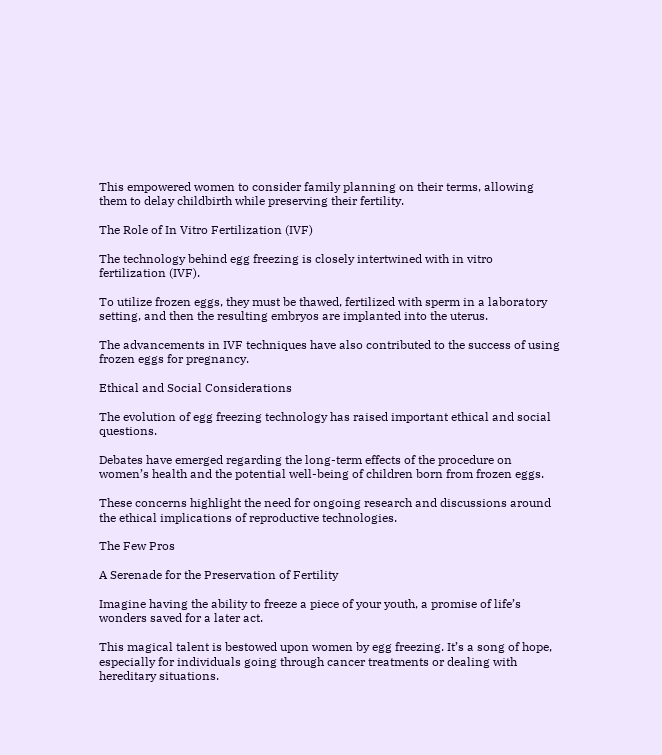This empowered women to consider family planning on their terms, allowing them to delay childbirth while preserving their fertility.

The Role of In Vitro Fertilization (IVF)

The technology behind egg freezing is closely intertwined with in vitro fertilization (IVF).

To utilize frozen eggs, they must be thawed, fertilized with sperm in a laboratory setting, and then the resulting embryos are implanted into the uterus.

The advancements in IVF techniques have also contributed to the success of using frozen eggs for pregnancy.

Ethical and Social Considerations

The evolution of egg freezing technology has raised important ethical and social questions.

Debates have emerged regarding the long-term effects of the procedure on women’s health and the potential well-being of children born from frozen eggs.

These concerns highlight the need for ongoing research and discussions around the ethical implications of reproductive technologies.

The Few Pros

A Serenade for the Preservation of Fertility

Imagine having the ability to freeze a piece of your youth, a promise of life’s wonders saved for a later act.

This magical talent is bestowed upon women by egg freezing. It’s a song of hope, especially for individuals going through cancer treatments or dealing with hereditary situations.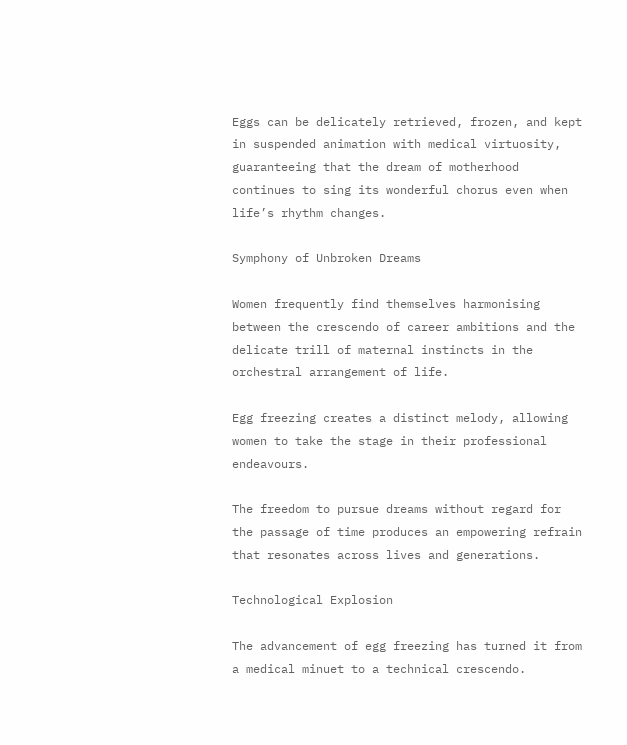Eggs can be delicately retrieved, frozen, and kept in suspended animation with medical virtuosity, guaranteeing that the dream of motherhood continues to sing its wonderful chorus even when life’s rhythm changes.

Symphony of Unbroken Dreams

Women frequently find themselves harmonising between the crescendo of career ambitions and the delicate trill of maternal instincts in the orchestral arrangement of life.

Egg freezing creates a distinct melody, allowing women to take the stage in their professional endeavours.

The freedom to pursue dreams without regard for the passage of time produces an empowering refrain that resonates across lives and generations.

Technological Explosion

The advancement of egg freezing has turned it from a medical minuet to a technical crescendo.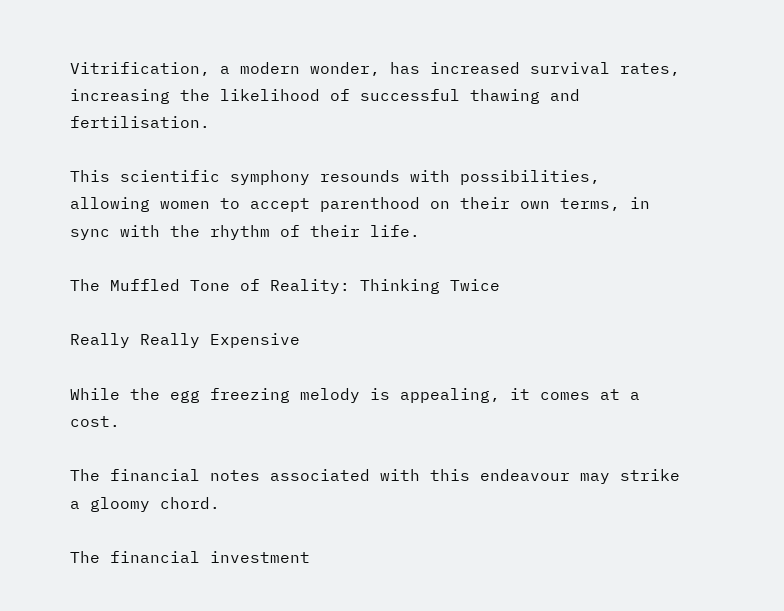Vitrification, a modern wonder, has increased survival rates, increasing the likelihood of successful thawing and fertilisation.

This scientific symphony resounds with possibilities, allowing women to accept parenthood on their own terms, in sync with the rhythm of their life.

The Muffled Tone of Reality: Thinking Twice

Really Really Expensive

While the egg freezing melody is appealing, it comes at a cost.

The financial notes associated with this endeavour may strike a gloomy chord.

The financial investment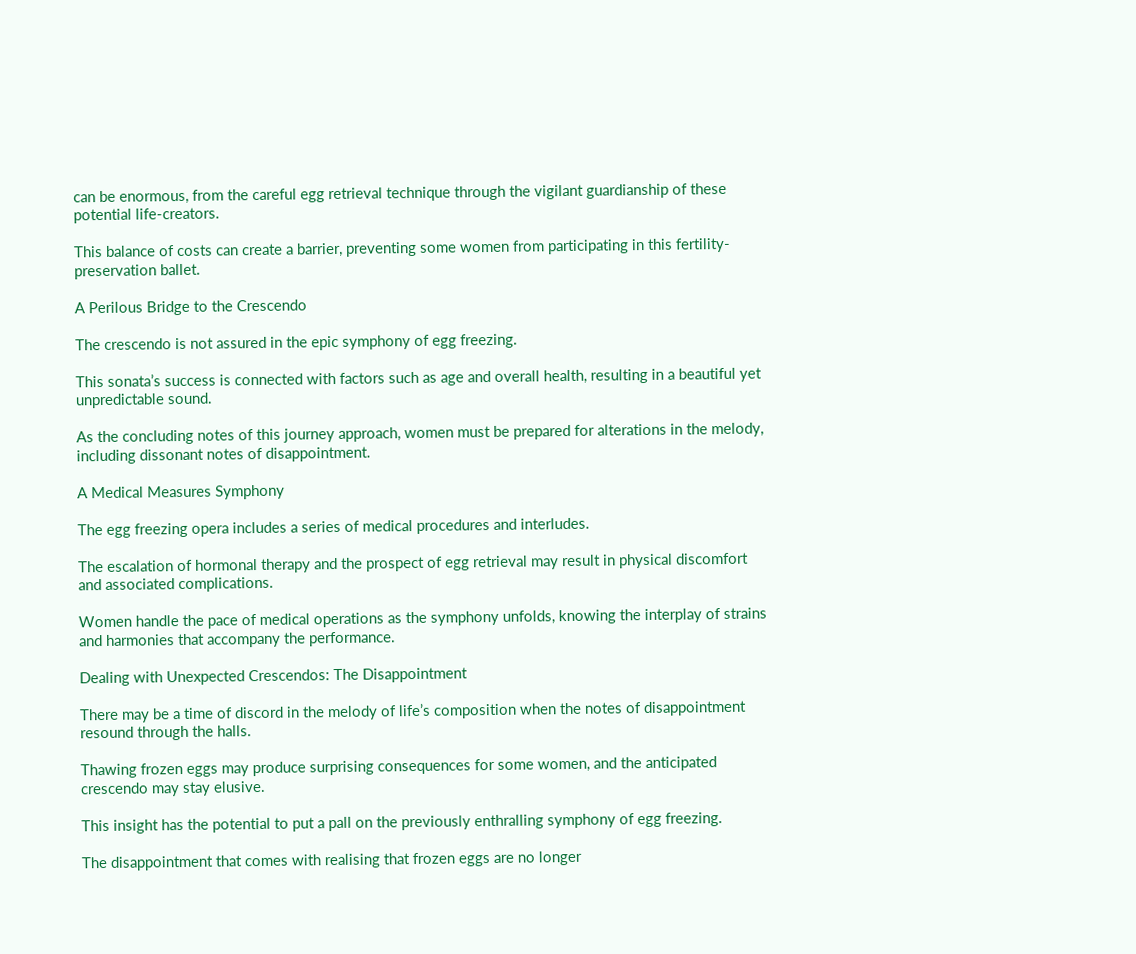can be enormous, from the careful egg retrieval technique through the vigilant guardianship of these potential life-creators.

This balance of costs can create a barrier, preventing some women from participating in this fertility-preservation ballet.

A Perilous Bridge to the Crescendo

The crescendo is not assured in the epic symphony of egg freezing.

This sonata’s success is connected with factors such as age and overall health, resulting in a beautiful yet unpredictable sound.

As the concluding notes of this journey approach, women must be prepared for alterations in the melody, including dissonant notes of disappointment.

A Medical Measures Symphony

The egg freezing opera includes a series of medical procedures and interludes.

The escalation of hormonal therapy and the prospect of egg retrieval may result in physical discomfort and associated complications.

Women handle the pace of medical operations as the symphony unfolds, knowing the interplay of strains and harmonies that accompany the performance.

Dealing with Unexpected Crescendos: The Disappointment

There may be a time of discord in the melody of life’s composition when the notes of disappointment resound through the halls.

Thawing frozen eggs may produce surprising consequences for some women, and the anticipated crescendo may stay elusive.

This insight has the potential to put a pall on the previously enthralling symphony of egg freezing.

The disappointment that comes with realising that frozen eggs are no longer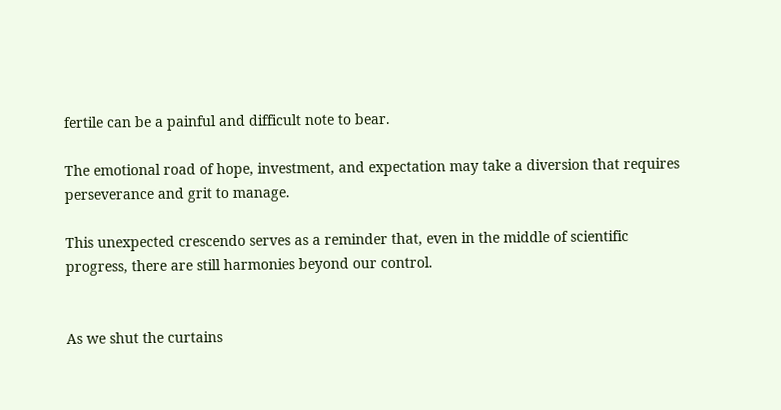fertile can be a painful and difficult note to bear.

The emotional road of hope, investment, and expectation may take a diversion that requires perseverance and grit to manage.

This unexpected crescendo serves as a reminder that, even in the middle of scientific progress, there are still harmonies beyond our control.


As we shut the curtains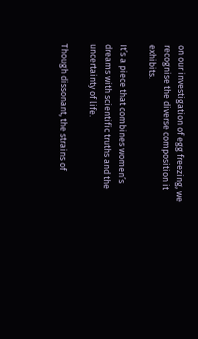on our investigation of egg freezing, we recognise the diverse composition it exhibits.

It’s a piece that combines women’s dreams with scientific truths and the uncertainty of life.

Though dissonant, the strains of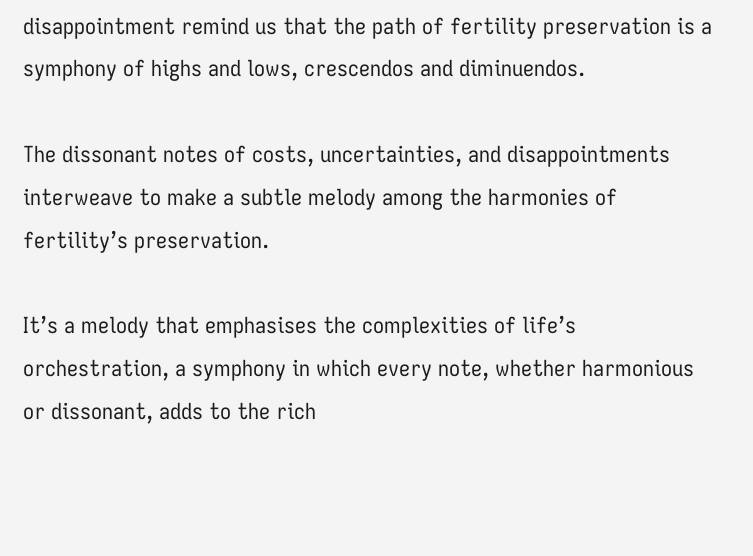disappointment remind us that the path of fertility preservation is a symphony of highs and lows, crescendos and diminuendos.

The dissonant notes of costs, uncertainties, and disappointments interweave to make a subtle melody among the harmonies of fertility’s preservation.

It’s a melody that emphasises the complexities of life’s orchestration, a symphony in which every note, whether harmonious or dissonant, adds to the rich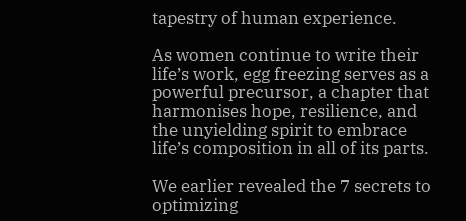tapestry of human experience.

As women continue to write their life’s work, egg freezing serves as a powerful precursor, a chapter that harmonises hope, resilience, and the unyielding spirit to embrace life’s composition in all of its parts.

We earlier revealed the 7 secrets to optimizing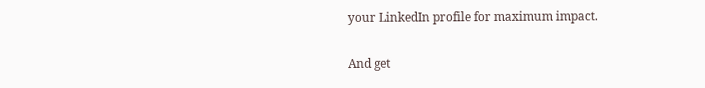your LinkedIn profile for maximum impact.

And get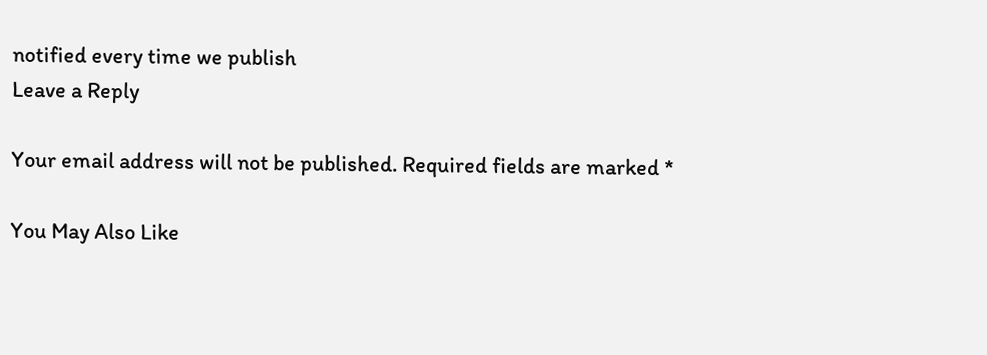notified every time we publish
Leave a Reply

Your email address will not be published. Required fields are marked *

You May Also Like